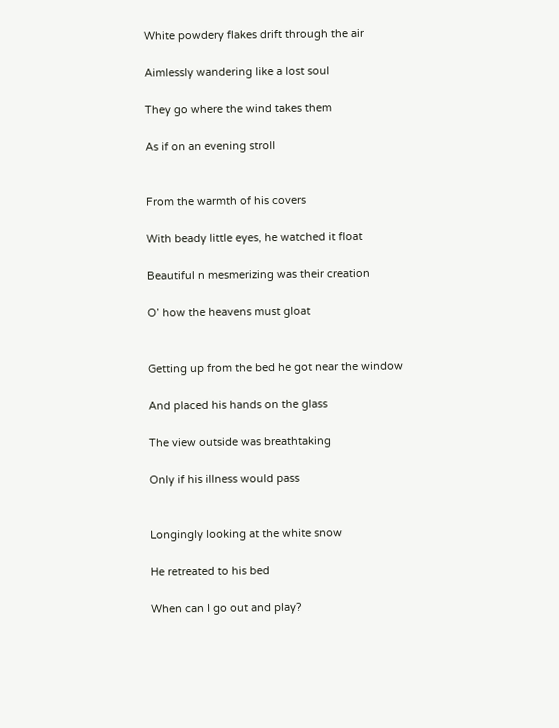White powdery flakes drift through the air

Aimlessly wandering like a lost soul

They go where the wind takes them

As if on an evening stroll


From the warmth of his covers

With beady little eyes, he watched it float

Beautiful n mesmerizing was their creation

O’ how the heavens must gloat


Getting up from the bed he got near the window

And placed his hands on the glass

The view outside was breathtaking

Only if his illness would pass


Longingly looking at the white snow

He retreated to his bed

When can I go out and play?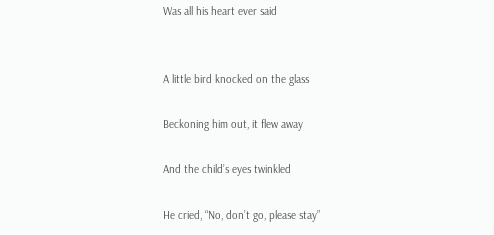Was all his heart ever said


A little bird knocked on the glass

Beckoning him out, it flew away

And the child’s eyes twinkled

He cried, “No, don’t go, please stay”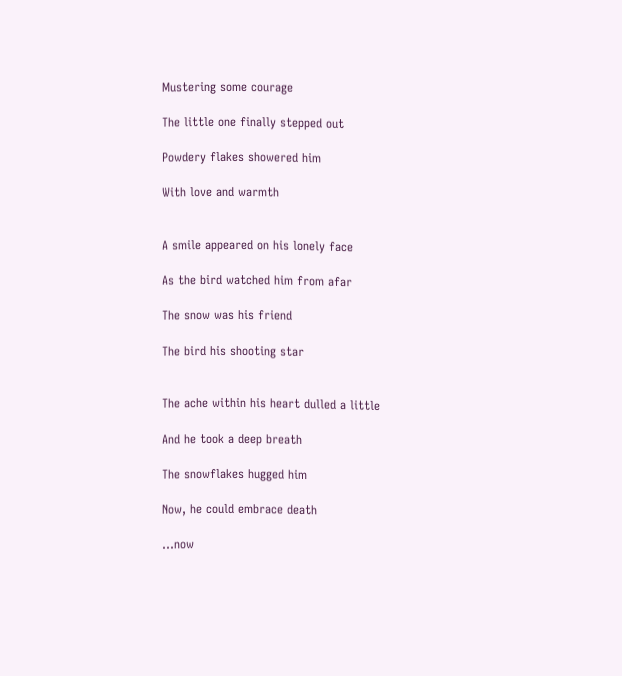Mustering some courage

The little one finally stepped out

Powdery flakes showered him

With love and warmth


A smile appeared on his lonely face

As the bird watched him from afar

The snow was his friend

The bird his shooting star


The ache within his heart dulled a little

And he took a deep breath

The snowflakes hugged him

Now, he could embrace death

…now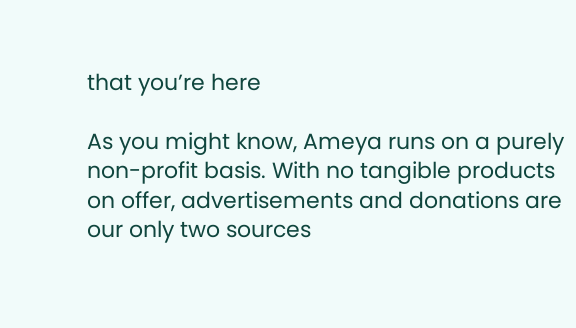that you’re here

As you might know, Ameya runs on a purely non-profit basis. With no tangible products on offer, advertisements and donations are our only two sources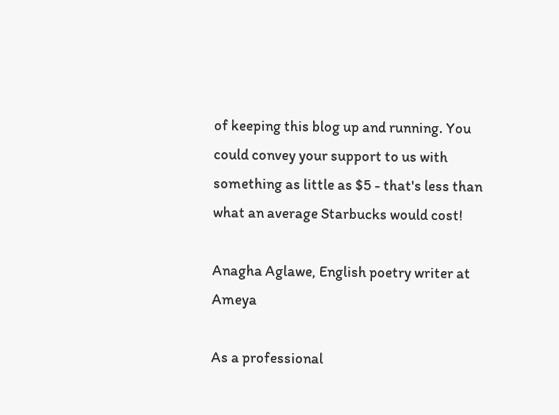of keeping this blog up and running. You could convey your support to us with something as little as $5 - that's less than what an average Starbucks would cost!

Anagha Aglawe, English poetry writer at Ameya

As a professional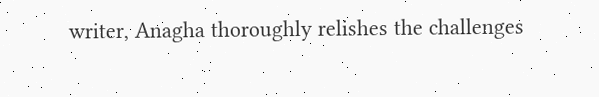writer, Anagha thoroughly relishes the challenges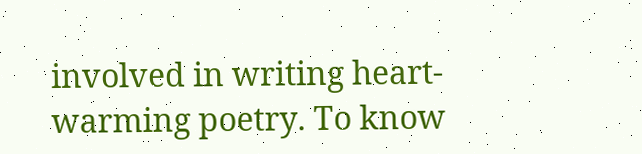involved in writing heart-warming poetry. To know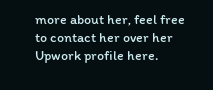more about her, feel free to contact her over her Upwork profile here.